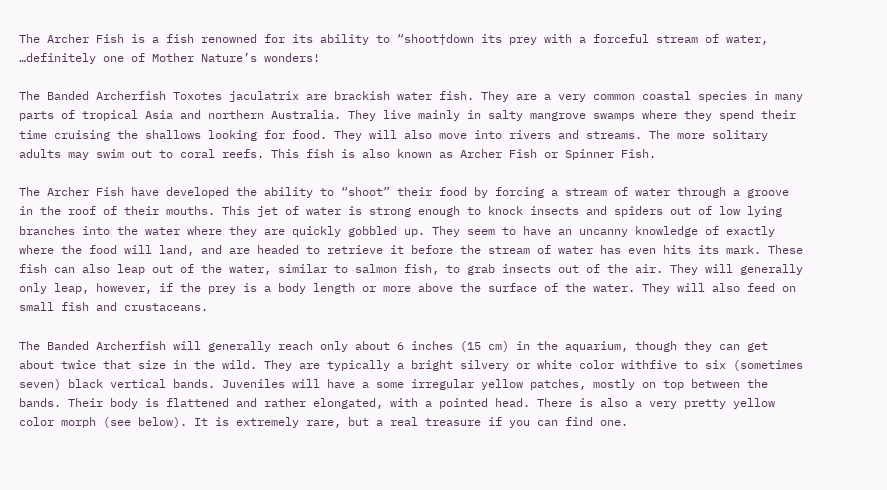The Archer Fish is a fish renowned for its ability to “shoot†down its prey with a forceful stream of water, …definitely one of Mother Nature’s wonders!

The Banded Archerfish Toxotes jaculatrix are brackish water fish. They are a very common coastal species in many parts of tropical Asia and northern Australia. They live mainly in salty mangrove swamps where they spend their time cruising the shallows looking for food. They will also move into rivers and streams. The more solitary adults may swim out to coral reefs. This fish is also known as Archer Fish or Spinner Fish.

The Archer Fish have developed the ability to “shoot” their food by forcing a stream of water through a groove in the roof of their mouths. This jet of water is strong enough to knock insects and spiders out of low lying branches into the water where they are quickly gobbled up. They seem to have an uncanny knowledge of exactly where the food will land, and are headed to retrieve it before the stream of water has even hits its mark. These fish can also leap out of the water, similar to salmon fish, to grab insects out of the air. They will generally only leap, however, if the prey is a body length or more above the surface of the water. They will also feed on small fish and crustaceans.

The Banded Archerfish will generally reach only about 6 inches (15 cm) in the aquarium, though they can get about twice that size in the wild. They are typically a bright silvery or white color withfive to six (sometimes seven) black vertical bands. Juveniles will have a some irregular yellow patches, mostly on top between the bands. Their body is flattened and rather elongated, with a pointed head. There is also a very pretty yellow color morph (see below). It is extremely rare, but a real treasure if you can find one.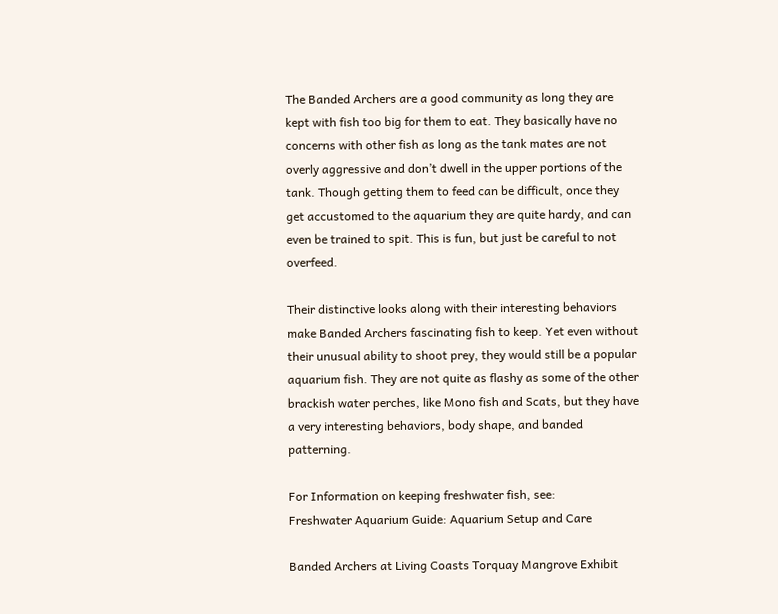The Banded Archers are a good community as long they are kept with fish too big for them to eat. They basically have no concerns with other fish as long as the tank mates are not overly aggressive and don’t dwell in the upper portions of the tank. Though getting them to feed can be difficult, once they get accustomed to the aquarium they are quite hardy, and can even be trained to spit. This is fun, but just be careful to not overfeed.

Their distinctive looks along with their interesting behaviors make Banded Archers fascinating fish to keep. Yet even without their unusual ability to shoot prey, they would still be a popular aquarium fish. They are not quite as flashy as some of the other brackish water perches, like Mono fish and Scats, but they have a very interesting behaviors, body shape, and banded patterning.

For Information on keeping freshwater fish, see:
Freshwater Aquarium Guide: Aquarium Setup and Care

Banded Archers at Living Coasts Torquay Mangrove Exhibit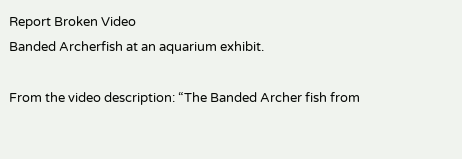Report Broken Video
Banded Archerfish at an aquarium exhibit.

From the video description: “The Banded Archer fish from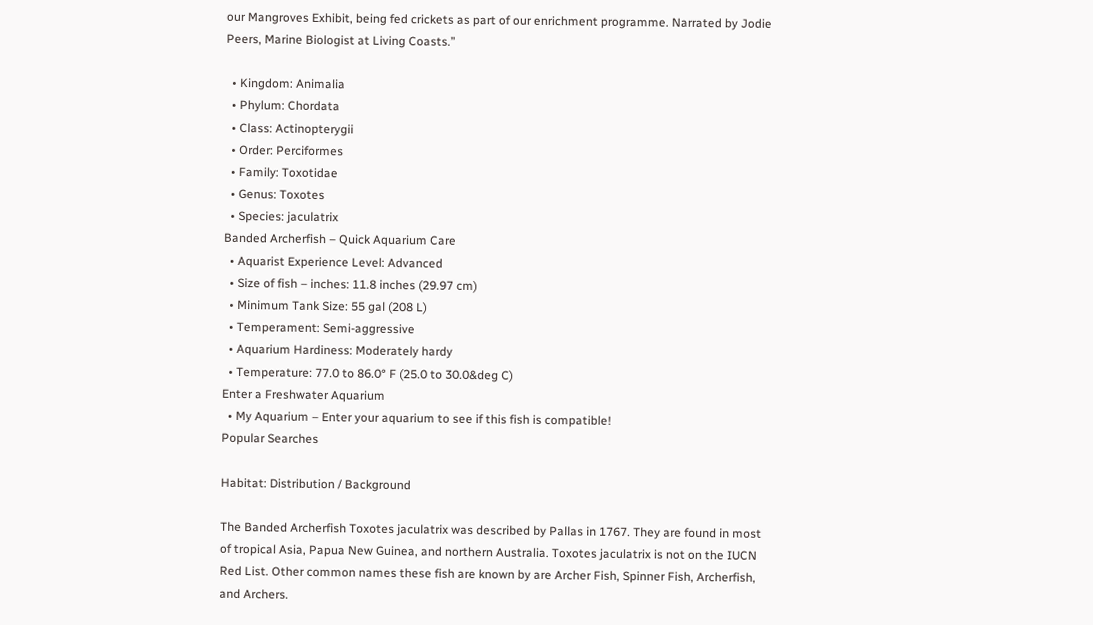our Mangroves Exhibit, being fed crickets as part of our enrichment programme. Narrated by Jodie Peers, Marine Biologist at Living Coasts.”

  • Kingdom: Animalia
  • Phylum: Chordata
  • Class: Actinopterygii
  • Order: Perciformes
  • Family: Toxotidae
  • Genus: Toxotes
  • Species: jaculatrix
Banded Archerfish – Quick Aquarium Care
  • Aquarist Experience Level: Advanced
  • Size of fish – inches: 11.8 inches (29.97 cm)
  • Minimum Tank Size: 55 gal (208 L)
  • Temperament: Semi-aggressive
  • Aquarium Hardiness: Moderately hardy
  • Temperature: 77.0 to 86.0° F (25.0 to 30.0&deg C)
Enter a Freshwater Aquarium
  • My Aquarium – Enter your aquarium to see if this fish is compatible!
Popular Searches

Habitat: Distribution / Background

The Banded Archerfish Toxotes jaculatrix was described by Pallas in 1767. They are found in most of tropical Asia, Papua New Guinea, and northern Australia. Toxotes jaculatrix is not on the IUCN Red List. Other common names these fish are known by are Archer Fish, Spinner Fish, Archerfish, and Archers.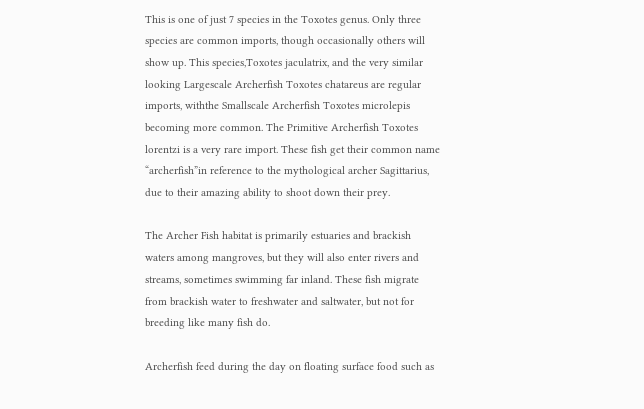This is one of just 7 species in the Toxotes genus. Only three species are common imports, though occasionally others will show up. This species,Toxotes jaculatrix, and the very similar looking Largescale Archerfish Toxotes chatareus are regular imports, withthe Smallscale Archerfish Toxotes microlepis becoming more common. The Primitive Archerfish Toxotes lorentzi is a very rare import. These fish get their common name “archerfish”in reference to the mythological archer Sagittarius, due to their amazing ability to shoot down their prey.

The Archer Fish habitat is primarily estuaries and brackish waters among mangroves, but they will also enter rivers and streams, sometimes swimming far inland. These fish migrate from brackish water to freshwater and saltwater, but not for breeding like many fish do.

Archerfish feed during the day on floating surface food such as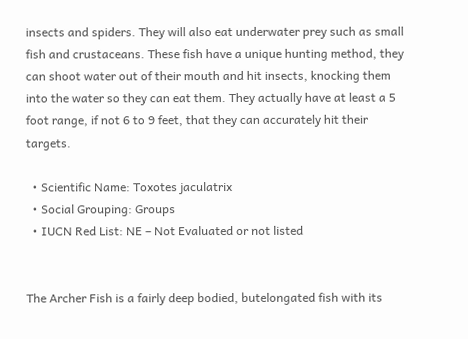insects and spiders. They will also eat underwater prey such as small fish and crustaceans. These fish have a unique hunting method, they can shoot water out of their mouth and hit insects, knocking them into the water so they can eat them. They actually have at least a 5 foot range, if not 6 to 9 feet, that they can accurately hit their targets.

  • Scientific Name: Toxotes jaculatrix
  • Social Grouping: Groups
  • IUCN Red List: NE – Not Evaluated or not listed


The Archer Fish is a fairly deep bodied, butelongated fish with its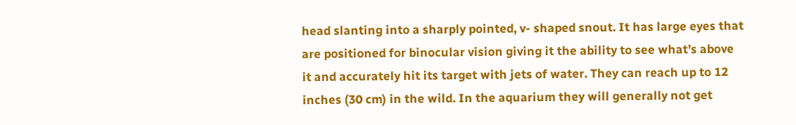head slanting into a sharply pointed, v- shaped snout. It has large eyes that are positioned for binocular vision giving it the ability to see what’s above it and accurately hit its target with jets of water. They can reach up to 12 inches (30 cm) in the wild. In the aquarium they will generally not get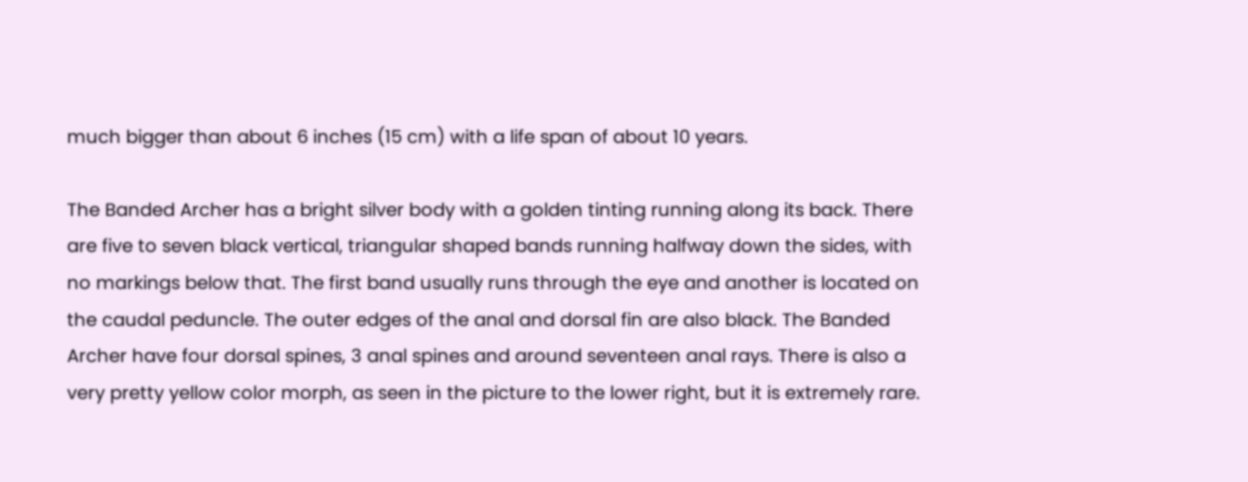much bigger than about 6 inches (15 cm) with a life span of about 10 years.

The Banded Archer has a bright silver body with a golden tinting running along its back. There are five to seven black vertical, triangular shaped bands running halfway down the sides, with no markings below that. The first band usually runs through the eye and another is located on the caudal peduncle. The outer edges of the anal and dorsal fin are also black. The Banded Archer have four dorsal spines, 3 anal spines and around seventeen anal rays. There is also a very pretty yellow color morph, as seen in the picture to the lower right, but it is extremely rare.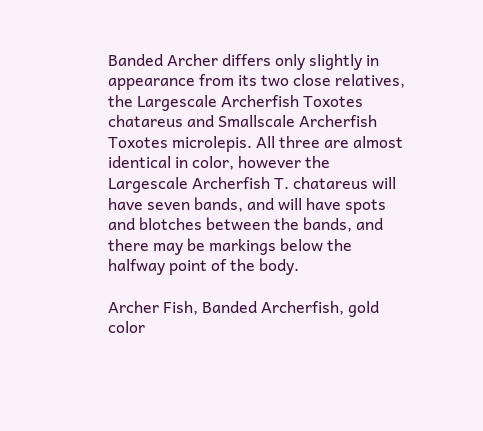Banded Archer differs only slightly in appearance from its two close relatives, the Largescale Archerfish Toxotes chatareus and Smallscale Archerfish Toxotes microlepis. All three are almost identical in color, however the Largescale Archerfish T. chatareus will have seven bands, and will have spots and blotches between the bands, and there may be markings below the halfway point of the body.

Archer Fish, Banded Archerfish, gold color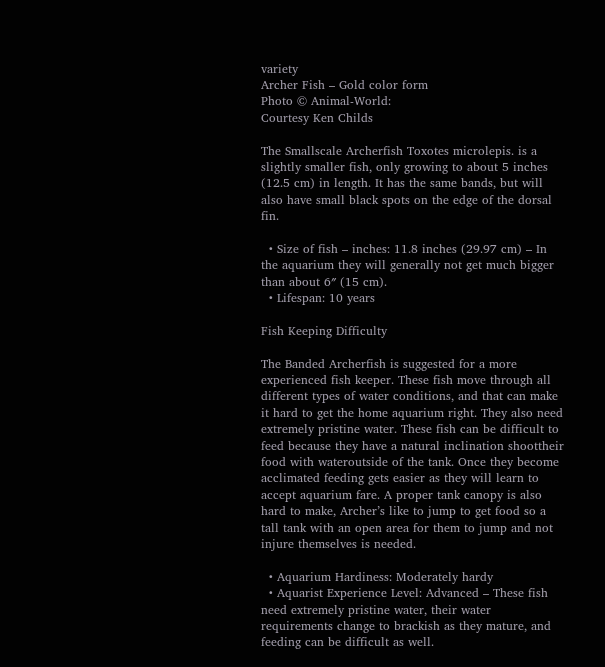variety
Archer Fish – Gold color form
Photo © Animal-World:
Courtesy Ken Childs

The Smallscale Archerfish Toxotes microlepis. is a slightly smaller fish, only growing to about 5 inches (12.5 cm) in length. It has the same bands, but will also have small black spots on the edge of the dorsal fin.

  • Size of fish – inches: 11.8 inches (29.97 cm) – In the aquarium they will generally not get much bigger than about 6″ (15 cm).
  • Lifespan: 10 years

Fish Keeping Difficulty

The Banded Archerfish is suggested for a more experienced fish keeper. These fish move through all different types of water conditions, and that can make it hard to get the home aquarium right. They also need extremely pristine water. These fish can be difficult to feed because they have a natural inclination shoottheir food with wateroutside of the tank. Once they become acclimated feeding gets easier as they will learn to accept aquarium fare. A proper tank canopy is also hard to make, Archer’s like to jump to get food so a tall tank with an open area for them to jump and not injure themselves is needed.

  • Aquarium Hardiness: Moderately hardy
  • Aquarist Experience Level: Advanced – These fish need extremely pristine water, their water requirements change to brackish as they mature, and feeding can be difficult as well.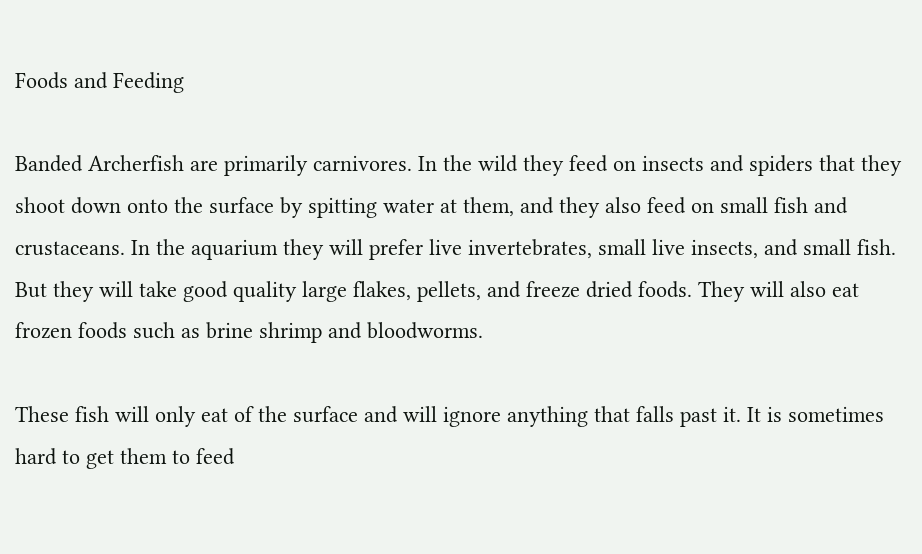Foods and Feeding

Banded Archerfish are primarily carnivores. In the wild they feed on insects and spiders that they shoot down onto the surface by spitting water at them, and they also feed on small fish and crustaceans. In the aquarium they will prefer live invertebrates, small live insects, and small fish. But they will take good quality large flakes, pellets, and freeze dried foods. They will also eat frozen foods such as brine shrimp and bloodworms.

These fish will only eat of the surface and will ignore anything that falls past it. It is sometimes hard to get them to feed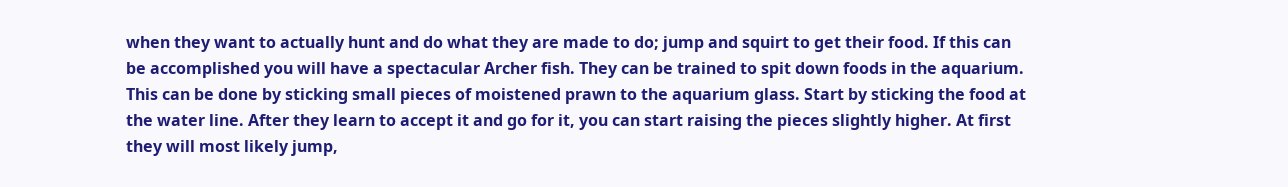when they want to actually hunt and do what they are made to do; jump and squirt to get their food. If this can be accomplished you will have a spectacular Archer fish. They can be trained to spit down foods in the aquarium. This can be done by sticking small pieces of moistened prawn to the aquarium glass. Start by sticking the food at the water line. After they learn to accept it and go for it, you can start raising the pieces slightly higher. At first they will most likely jump,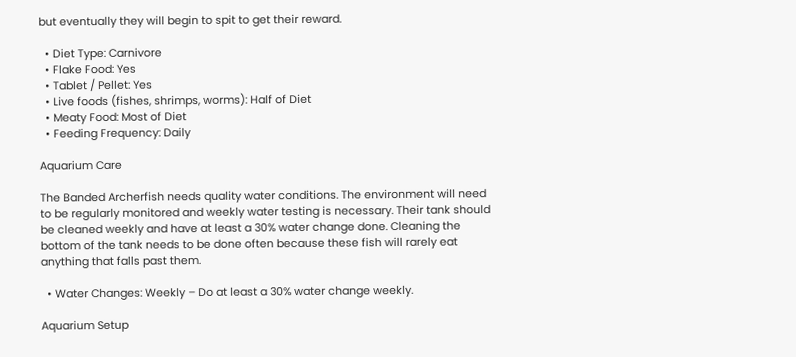but eventually they will begin to spit to get their reward.

  • Diet Type: Carnivore
  • Flake Food: Yes
  • Tablet / Pellet: Yes
  • Live foods (fishes, shrimps, worms): Half of Diet
  • Meaty Food: Most of Diet
  • Feeding Frequency: Daily

Aquarium Care

The Banded Archerfish needs quality water conditions. The environment will need to be regularly monitored and weekly water testing is necessary. Their tank should be cleaned weekly and have at least a 30% water change done. Cleaning the bottom of the tank needs to be done often because these fish will rarely eat anything that falls past them.

  • Water Changes: Weekly – Do at least a 30% water change weekly.

Aquarium Setup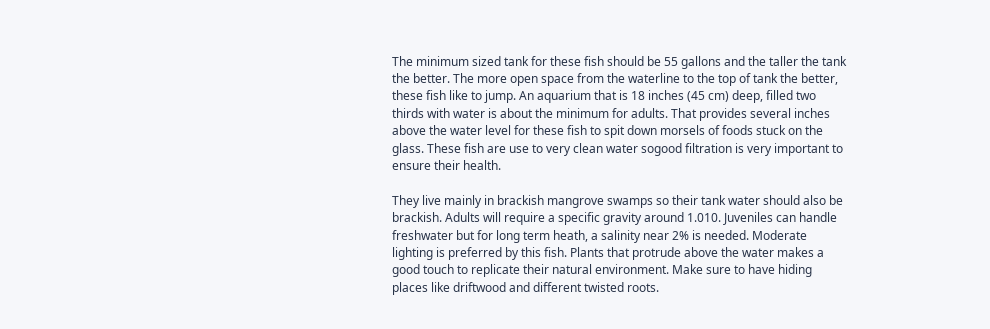The minimum sized tank for these fish should be 55 gallons and the taller the tank the better. The more open space from the waterline to the top of tank the better, these fish like to jump. An aquarium that is 18 inches (45 cm) deep, filled two thirds with water is about the minimum for adults. That provides several inches above the water level for these fish to spit down morsels of foods stuck on the glass. These fish are use to very clean water sogood filtration is very important to ensure their health.

They live mainly in brackish mangrove swamps so their tank water should also be brackish. Adults will require a specific gravity around 1.010. Juveniles can handle freshwater but for long term heath, a salinity near 2% is needed. Moderate lighting is preferred by this fish. Plants that protrude above the water makes a good touch to replicate their natural environment. Make sure to have hiding places like driftwood and different twisted roots.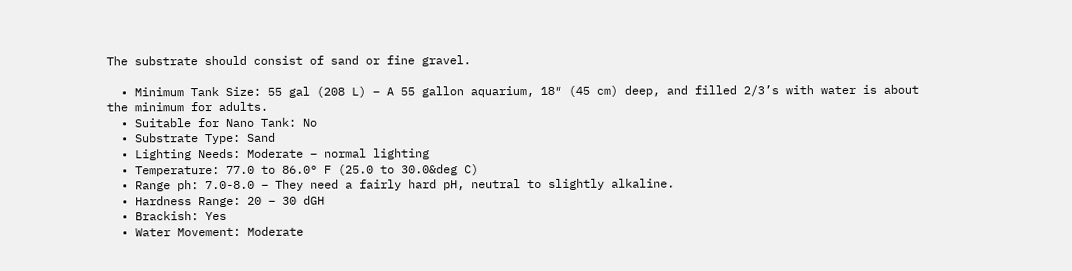The substrate should consist of sand or fine gravel.

  • Minimum Tank Size: 55 gal (208 L) – A 55 gallon aquarium, 18″ (45 cm) deep, and filled 2/3’s with water is about the minimum for adults.
  • Suitable for Nano Tank: No
  • Substrate Type: Sand
  • Lighting Needs: Moderate – normal lighting
  • Temperature: 77.0 to 86.0° F (25.0 to 30.0&deg C)
  • Range ph: 7.0-8.0 – They need a fairly hard pH, neutral to slightly alkaline.
  • Hardness Range: 20 – 30 dGH
  • Brackish: Yes
  • Water Movement: Moderate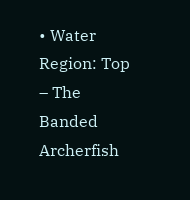• Water Region: Top – The Banded Archerfish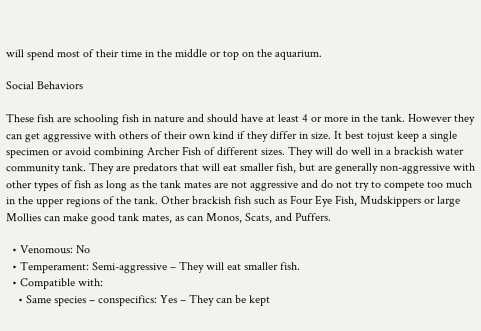will spend most of their time in the middle or top on the aquarium.

Social Behaviors

These fish are schooling fish in nature and should have at least 4 or more in the tank. However they can get aggressive with others of their own kind if they differ in size. It best tojust keep a single specimen or avoid combining Archer Fish of different sizes. They will do well in a brackish water community tank. They are predators that will eat smaller fish, but are generally non-aggressive with other types of fish as long as the tank mates are not aggressive and do not try to compete too much in the upper regions of the tank. Other brackish fish such as Four Eye Fish, Mudskippers or large Mollies can make good tank mates, as can Monos, Scats, and Puffers.

  • Venomous: No
  • Temperament: Semi-aggressive – They will eat smaller fish.
  • Compatible with:
    • Same species – conspecifics: Yes – They can be kept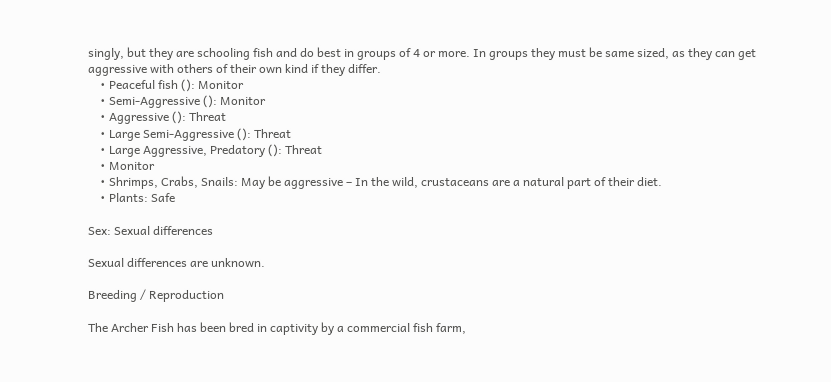singly, but they are schooling fish and do best in groups of 4 or more. In groups they must be same sized, as they can get aggressive with others of their own kind if they differ.
    • Peaceful fish (): Monitor
    • Semi-Aggressive (): Monitor
    • Aggressive (): Threat
    • Large Semi-Aggressive (): Threat
    • Large Aggressive, Predatory (): Threat
    • Monitor
    • Shrimps, Crabs, Snails: May be aggressive – In the wild, crustaceans are a natural part of their diet.
    • Plants: Safe

Sex: Sexual differences

Sexual differences are unknown.

Breeding / Reproduction

The Archer Fish has been bred in captivity by a commercial fish farm,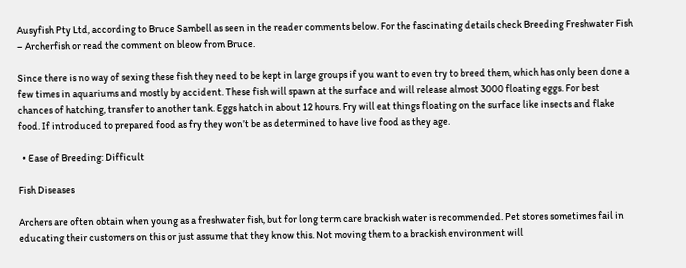Ausyfish Pty Ltd, according to Bruce Sambell as seen in the reader comments below. For the fascinating details check Breeding Freshwater Fish – Archerfish or read the comment on bleow from Bruce.

Since there is no way of sexing these fish they need to be kept in large groups if you want to even try to breed them, which has only been done a few times in aquariums and mostly by accident. These fish will spawn at the surface and will release almost 3000 floating eggs. For best chances of hatching, transfer to another tank. Eggs hatch in about 12 hours. Fry will eat things floating on the surface like insects and flake food. If introduced to prepared food as fry they won’t be as determined to have live food as they age.

  • Ease of Breeding: Difficult

Fish Diseases

Archers are often obtain when young as a freshwater fish, but for long term care brackish water is recommended. Pet stores sometimes fail in educating their customers on this or just assume that they know this. Not moving them to a brackish environment will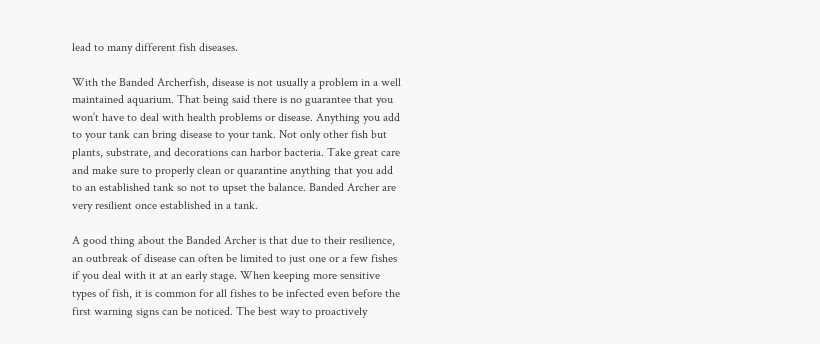lead to many different fish diseases.

With the Banded Archerfish, disease is not usually a problem in a well maintained aquarium. That being said there is no guarantee that you won’t have to deal with health problems or disease. Anything you add to your tank can bring disease to your tank. Not only other fish but plants, substrate, and decorations can harbor bacteria. Take great care and make sure to properly clean or quarantine anything that you add to an established tank so not to upset the balance. Banded Archer are very resilient once established in a tank.

A good thing about the Banded Archer is that due to their resilience, an outbreak of disease can often be limited to just one or a few fishes if you deal with it at an early stage. When keeping more sensitive types of fish, it is common for all fishes to be infected even before the first warning signs can be noticed. The best way to proactively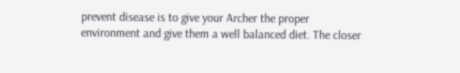prevent disease is to give your Archer the proper environment and give them a well balanced diet. The closer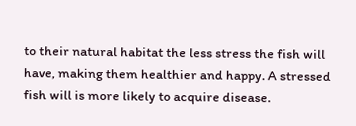to their natural habitat the less stress the fish will have, making them healthier and happy. A stressed fish will is more likely to acquire disease.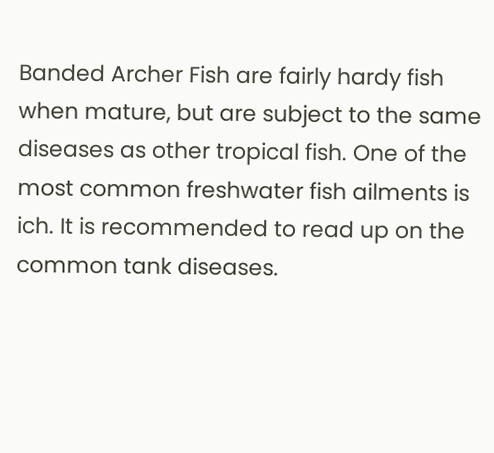Banded Archer Fish are fairly hardy fish when mature, but are subject to the same diseases as other tropical fish. One of the most common freshwater fish ailments is ich. It is recommended to read up on the common tank diseases.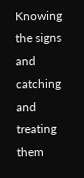Knowing the signs and catching and treating them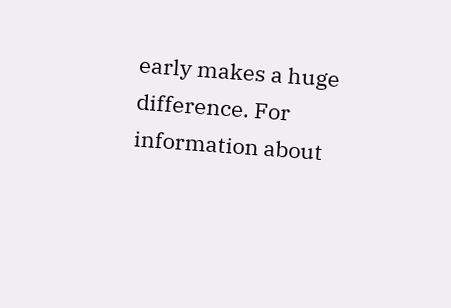early makes a huge difference. For information about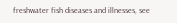freshwater fish diseases and illnesses, see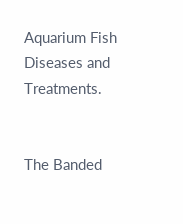Aquarium Fish Diseases and Treatments.


The Banded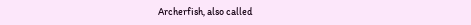Archerfish, also called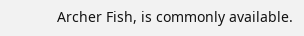Archer Fish, is commonly available.